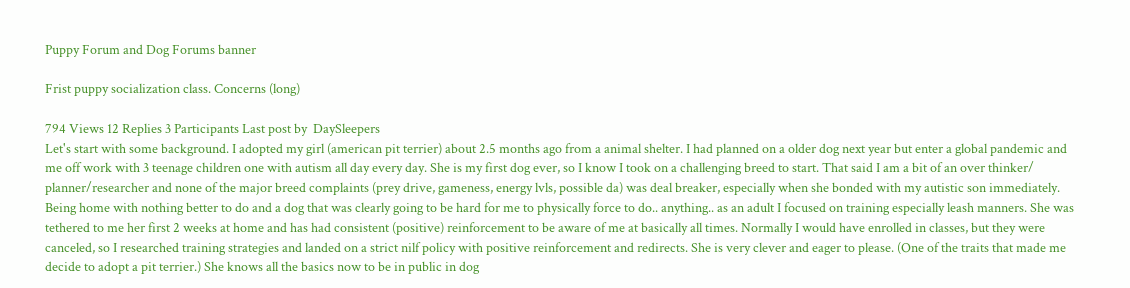Puppy Forum and Dog Forums banner

Frist puppy socialization class. Concerns (long)

794 Views 12 Replies 3 Participants Last post by  DaySleepers
Let's start with some background. I adopted my girl (american pit terrier) about 2.5 months ago from a animal shelter. I had planned on a older dog next year but enter a global pandemic and me off work with 3 teenage children one with autism all day every day. She is my first dog ever, so I know I took on a challenging breed to start. That said I am a bit of an over thinker/ planner/researcher and none of the major breed complaints (prey drive, gameness, energy lvls, possible da) was deal breaker, especially when she bonded with my autistic son immediately. Being home with nothing better to do and a dog that was clearly going to be hard for me to physically force to do.. anything.. as an adult I focused on training especially leash manners. She was tethered to me her first 2 weeks at home and has had consistent (positive) reinforcement to be aware of me at basically all times. Normally I would have enrolled in classes, but they were canceled, so I researched training strategies and landed on a strict nilf policy with positive reinforcement and redirects. She is very clever and eager to please. (One of the traits that made me decide to adopt a pit terrier.) She knows all the basics now to be in public in dog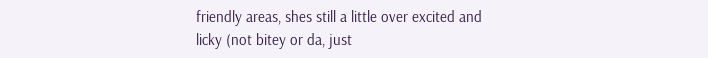friendly areas, shes still a little over excited and licky (not bitey or da, just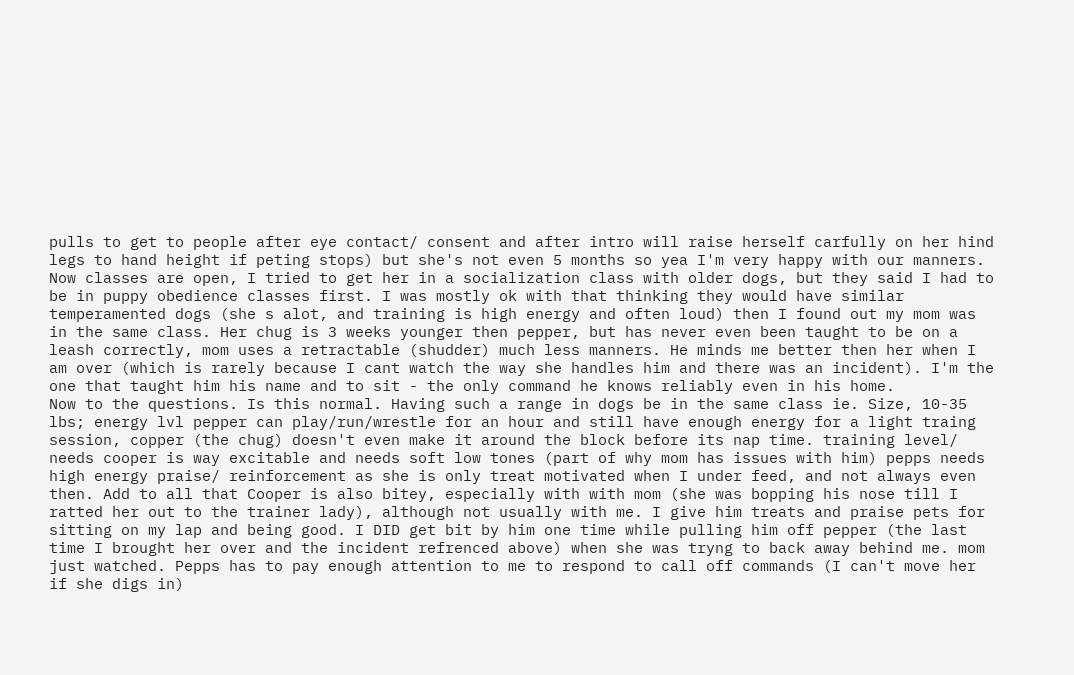pulls to get to people after eye contact/ consent and after intro will raise herself carfully on her hind legs to hand height if peting stops) but she's not even 5 months so yea I'm very happy with our manners. Now classes are open, I tried to get her in a socialization class with older dogs, but they said I had to be in puppy obedience classes first. I was mostly ok with that thinking they would have similar temperamented dogs (she s alot, and training is high energy and often loud) then I found out my mom was in the same class. Her chug is 3 weeks younger then pepper, but has never even been taught to be on a leash correctly, mom uses a retractable (shudder) much less manners. He minds me better then her when I am over (which is rarely because I cant watch the way she handles him and there was an incident). I'm the one that taught him his name and to sit - the only command he knows reliably even in his home.
Now to the questions. Is this normal. Having such a range in dogs be in the same class ie. Size, 10-35 lbs; energy lvl pepper can play/run/wrestle for an hour and still have enough energy for a light traing session, copper (the chug) doesn't even make it around the block before its nap time. training level/ needs cooper is way excitable and needs soft low tones (part of why mom has issues with him) pepps needs high energy praise/ reinforcement as she is only treat motivated when I under feed, and not always even then. Add to all that Cooper is also bitey, especially with with mom (she was bopping his nose till I ratted her out to the trainer lady), although not usually with me. I give him treats and praise pets for sitting on my lap and being good. I DID get bit by him one time while pulling him off pepper (the last time I brought her over and the incident refrenced above) when she was tryng to back away behind me. mom just watched. Pepps has to pay enough attention to me to respond to call off commands (I can't move her if she digs in)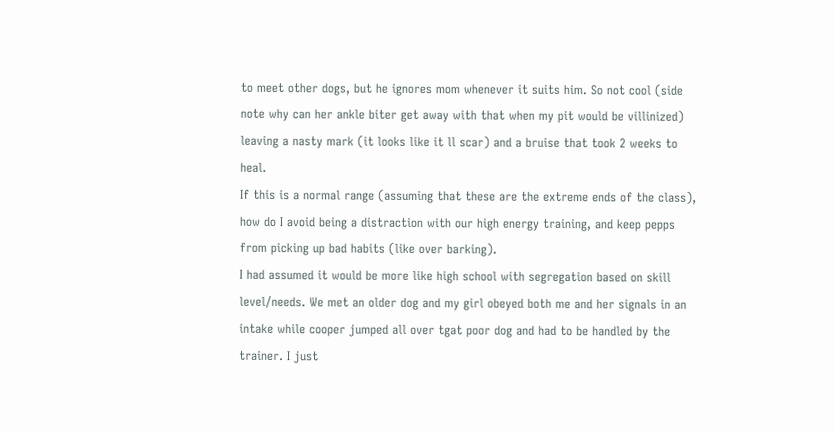to meet other dogs, but he ignores mom whenever it suits him. So not cool (side note why can her ankle biter get away with that when my pit would be villinized) leaving a nasty mark (it looks like it ll scar) and a bruise that took 2 weeks to heal.
If this is a normal range (assuming that these are the extreme ends of the class), how do I avoid being a distraction with our high energy training, and keep pepps from picking up bad habits (like over barking).
I had assumed it would be more like high school with segregation based on skill level/needs. We met an older dog and my girl obeyed both me and her signals in an intake while cooper jumped all over tgat poor dog and had to be handled by the trainer. I just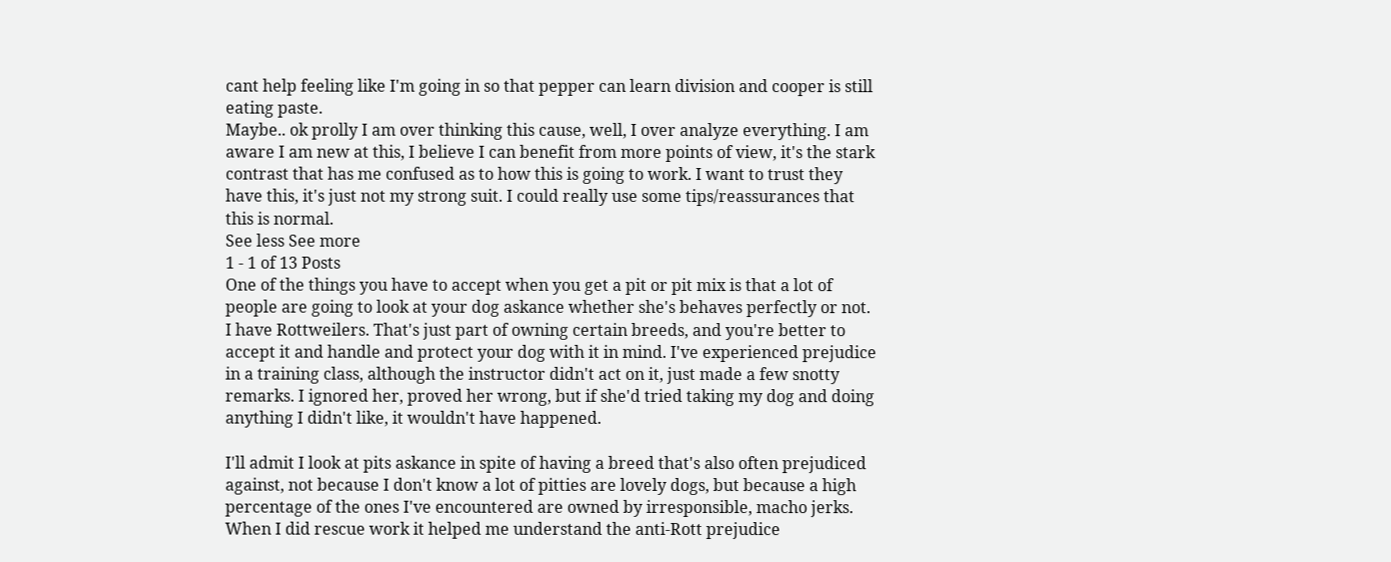cant help feeling like I'm going in so that pepper can learn division and cooper is still eating paste.
Maybe.. ok prolly I am over thinking this cause, well, I over analyze everything. I am aware I am new at this, I believe I can benefit from more points of view, it's the stark contrast that has me confused as to how this is going to work. I want to trust they have this, it's just not my strong suit. I could really use some tips/reassurances that this is normal.
See less See more
1 - 1 of 13 Posts
One of the things you have to accept when you get a pit or pit mix is that a lot of people are going to look at your dog askance whether she's behaves perfectly or not. I have Rottweilers. That's just part of owning certain breeds, and you're better to accept it and handle and protect your dog with it in mind. I've experienced prejudice in a training class, although the instructor didn't act on it, just made a few snotty remarks. I ignored her, proved her wrong, but if she'd tried taking my dog and doing anything I didn't like, it wouldn't have happened.

I'll admit I look at pits askance in spite of having a breed that's also often prejudiced against, not because I don't know a lot of pitties are lovely dogs, but because a high percentage of the ones I've encountered are owned by irresponsible, macho jerks. When I did rescue work it helped me understand the anti-Rott prejudice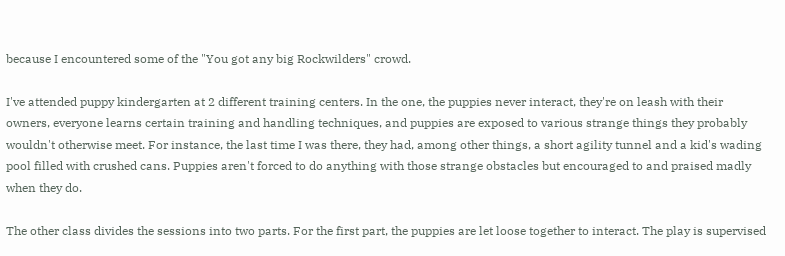because I encountered some of the "You got any big Rockwilders" crowd.

I've attended puppy kindergarten at 2 different training centers. In the one, the puppies never interact, they're on leash with their owners, everyone learns certain training and handling techniques, and puppies are exposed to various strange things they probably wouldn't otherwise meet. For instance, the last time I was there, they had, among other things, a short agility tunnel and a kid's wading pool filled with crushed cans. Puppies aren't forced to do anything with those strange obstacles but encouraged to and praised madly when they do.

The other class divides the sessions into two parts. For the first part, the puppies are let loose together to interact. The play is supervised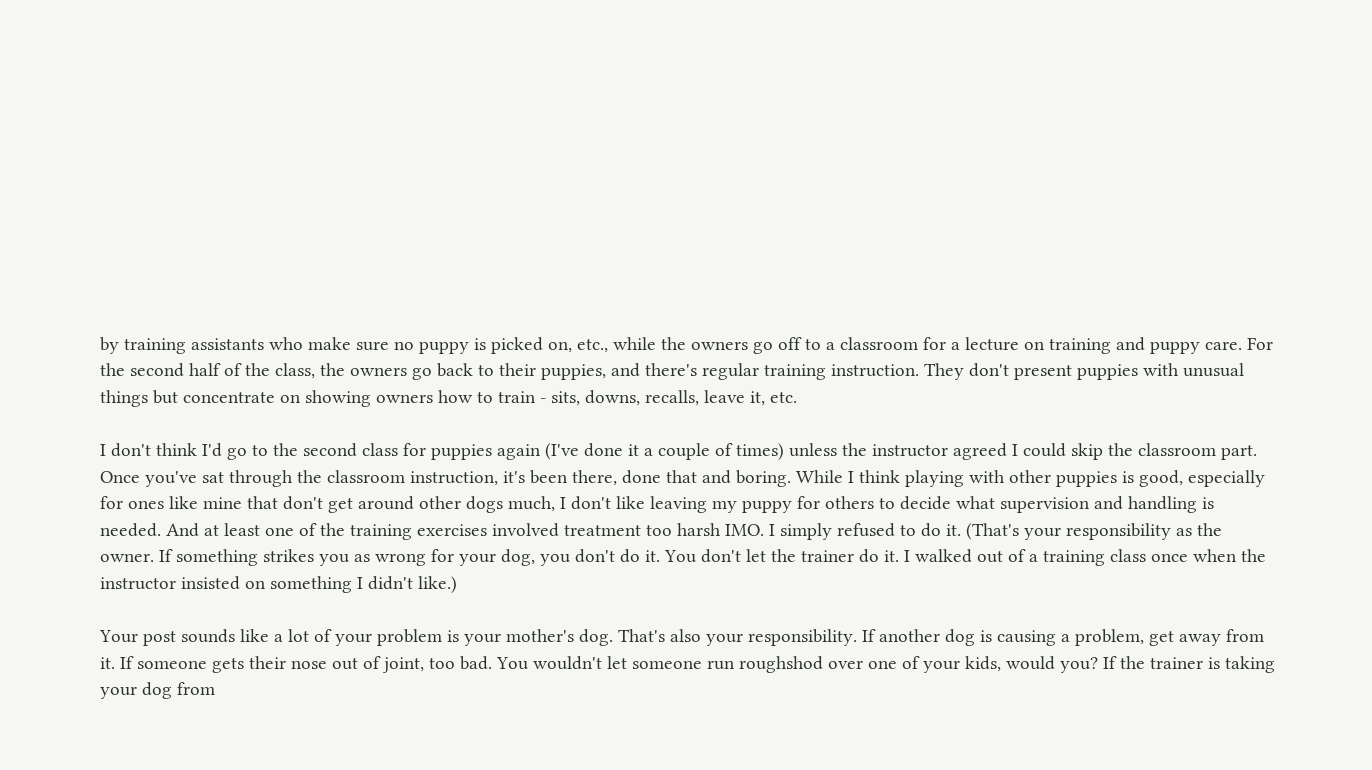by training assistants who make sure no puppy is picked on, etc., while the owners go off to a classroom for a lecture on training and puppy care. For the second half of the class, the owners go back to their puppies, and there's regular training instruction. They don't present puppies with unusual things but concentrate on showing owners how to train - sits, downs, recalls, leave it, etc.

I don't think I'd go to the second class for puppies again (I've done it a couple of times) unless the instructor agreed I could skip the classroom part. Once you've sat through the classroom instruction, it's been there, done that and boring. While I think playing with other puppies is good, especially for ones like mine that don't get around other dogs much, I don't like leaving my puppy for others to decide what supervision and handling is needed. And at least one of the training exercises involved treatment too harsh IMO. I simply refused to do it. (That's your responsibility as the owner. If something strikes you as wrong for your dog, you don't do it. You don't let the trainer do it. I walked out of a training class once when the instructor insisted on something I didn't like.)

Your post sounds like a lot of your problem is your mother's dog. That's also your responsibility. If another dog is causing a problem, get away from it. If someone gets their nose out of joint, too bad. You wouldn't let someone run roughshod over one of your kids, would you? If the trainer is taking your dog from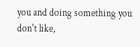you and doing something you don't like,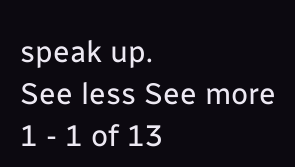speak up.
See less See more
1 - 1 of 13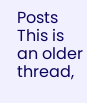Posts
This is an older thread,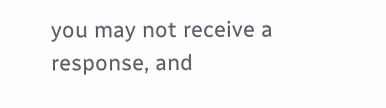you may not receive a response, and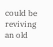could be reviving an old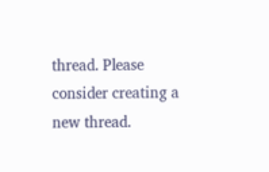thread. Please consider creating a new thread.